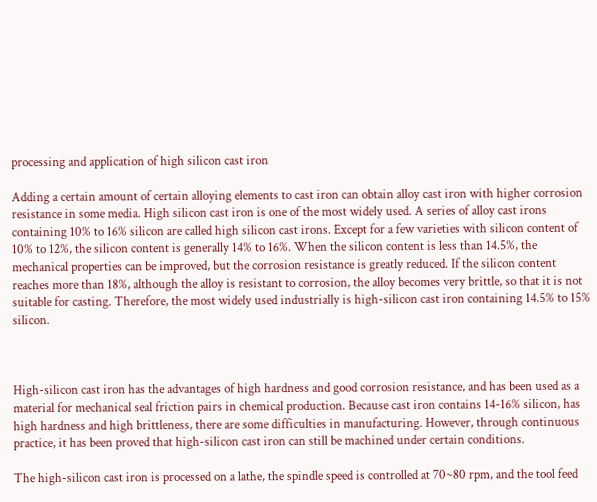processing and application of high silicon cast iron

Adding a certain amount of certain alloying elements to cast iron can obtain alloy cast iron with higher corrosion resistance in some media. High silicon cast iron is one of the most widely used. A series of alloy cast irons containing 10% to 16% silicon are called high silicon cast irons. Except for a few varieties with silicon content of 10% to 12%, the silicon content is generally 14% to 16%. When the silicon content is less than 14.5%, the mechanical properties can be improved, but the corrosion resistance is greatly reduced. If the silicon content reaches more than 18%, although the alloy is resistant to corrosion, the alloy becomes very brittle, so that it is not suitable for casting. Therefore, the most widely used industrially is high-silicon cast iron containing 14.5% to 15% silicon.



High-silicon cast iron has the advantages of high hardness and good corrosion resistance, and has been used as a material for mechanical seal friction pairs in chemical production. Because cast iron contains 14-16% silicon, has high hardness and high brittleness, there are some difficulties in manufacturing. However, through continuous practice, it has been proved that high-silicon cast iron can still be machined under certain conditions.

The high-silicon cast iron is processed on a lathe, the spindle speed is controlled at 70~80 rpm, and the tool feed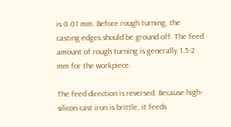is 0.01 mm. Before rough turning, the casting edges should be ground off. The feed amount of rough turning is generally 1.5-2 mm for the workpiece.

The feed direction is reversed. Because high-silicon cast iron is brittle, it feeds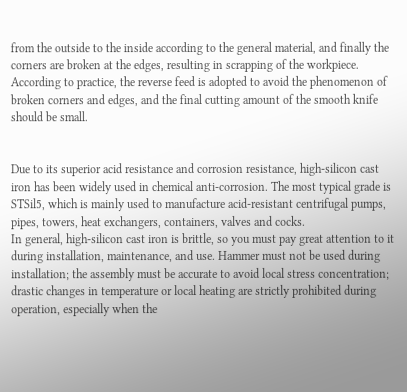from the outside to the inside according to the general material, and finally the corners are broken at the edges, resulting in scrapping of the workpiece. According to practice, the reverse feed is adopted to avoid the phenomenon of broken corners and edges, and the final cutting amount of the smooth knife should be small.


Due to its superior acid resistance and corrosion resistance, high-silicon cast iron has been widely used in chemical anti-corrosion. The most typical grade is STSil5, which is mainly used to manufacture acid-resistant centrifugal pumps, pipes, towers, heat exchangers, containers, valves and cocks.
In general, high-silicon cast iron is brittle, so you must pay great attention to it during installation, maintenance, and use. Hammer must not be used during installation; the assembly must be accurate to avoid local stress concentration; drastic changes in temperature or local heating are strictly prohibited during operation, especially when the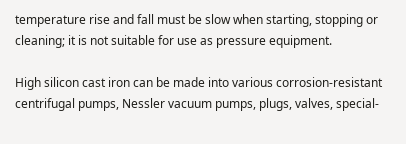temperature rise and fall must be slow when starting, stopping or cleaning; it is not suitable for use as pressure equipment.

High silicon cast iron can be made into various corrosion-resistant centrifugal pumps, Nessler vacuum pumps, plugs, valves, special-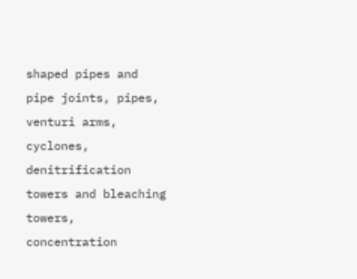shaped pipes and pipe joints, pipes, venturi arms, cyclones, denitrification towers and bleaching towers, concentration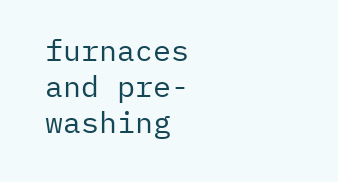furnaces and pre-washing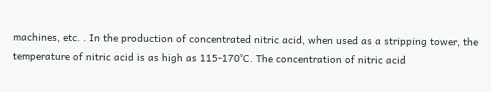machines, etc. . In the production of concentrated nitric acid, when used as a stripping tower, the temperature of nitric acid is as high as 115-170°C. The concentration of nitric acid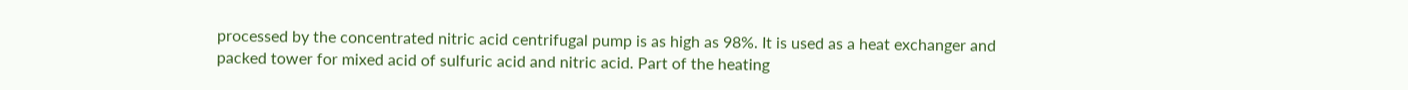processed by the concentrated nitric acid centrifugal pump is as high as 98%. It is used as a heat exchanger and packed tower for mixed acid of sulfuric acid and nitric acid. Part of the heating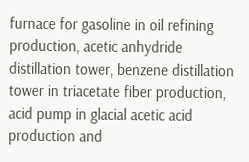furnace for gasoline in oil refining production, acetic anhydride distillation tower, benzene distillation tower in triacetate fiber production, acid pump in glacial acetic acid production and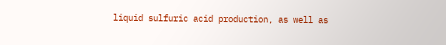liquid sulfuric acid production, as well as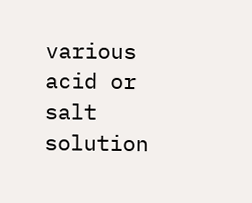various acid or salt solution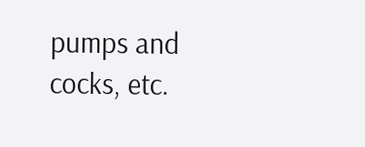pumps and cocks, etc.